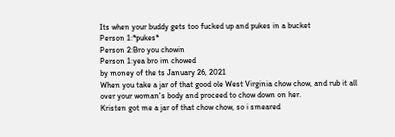Its when your buddy gets too fucked up and pukes in a bucket
Person 1:*pukes*
Person 2:Bro you chowin
Person 1:yea bro im chowed
by money of the ts January 26, 2021
When you take a jar of that good ole West Virginia chow chow, and rub it all over your woman's body and proceed to chow down on her.
Kristen got me a jar of that chow chow, so i smeared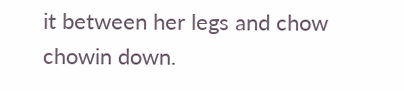it between her legs and chow chowin down.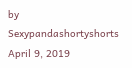by Sexypandashortyshorts April 9, 2019